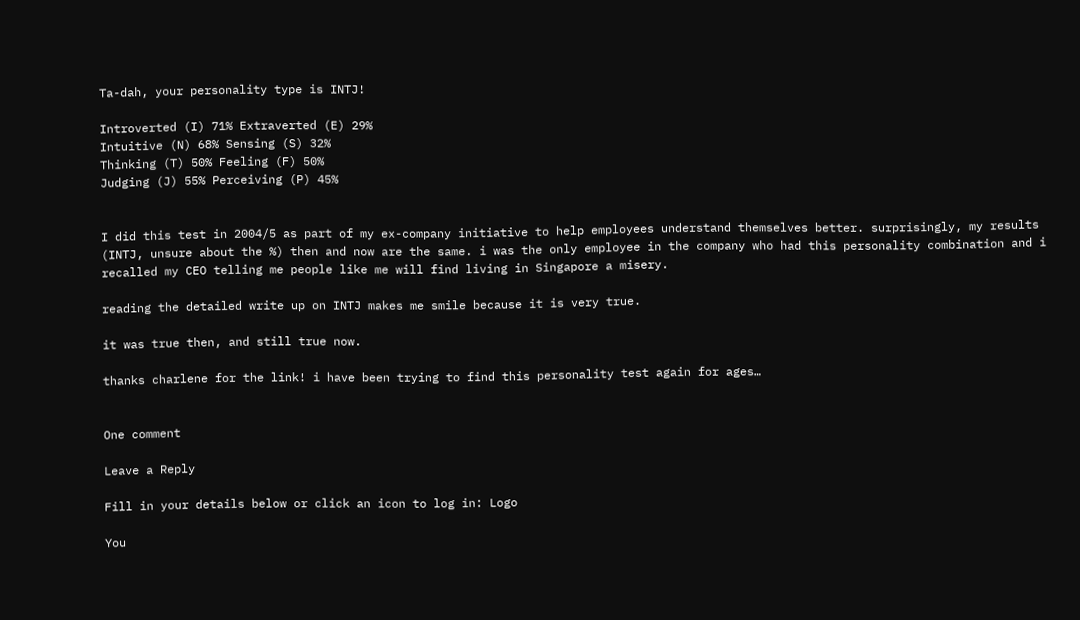Ta-dah, your personality type is INTJ!

Introverted (I) 71% Extraverted (E) 29%
Intuitive (N) 68% Sensing (S) 32%
Thinking (T) 50% Feeling (F) 50%
Judging (J) 55% Perceiving (P) 45%


I did this test in 2004/5 as part of my ex-company initiative to help employees understand themselves better. surprisingly, my results (INTJ, unsure about the %) then and now are the same. i was the only employee in the company who had this personality combination and i recalled my CEO telling me people like me will find living in Singapore a misery.

reading the detailed write up on INTJ makes me smile because it is very true.

it was true then, and still true now.

thanks charlene for the link! i have been trying to find this personality test again for ages…


One comment

Leave a Reply

Fill in your details below or click an icon to log in: Logo

You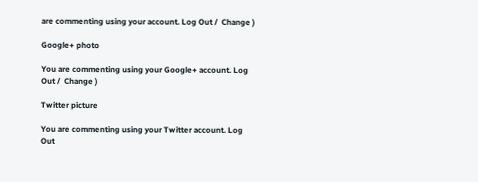are commenting using your account. Log Out /  Change )

Google+ photo

You are commenting using your Google+ account. Log Out /  Change )

Twitter picture

You are commenting using your Twitter account. Log Out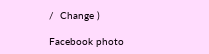/  Change )

Facebook photo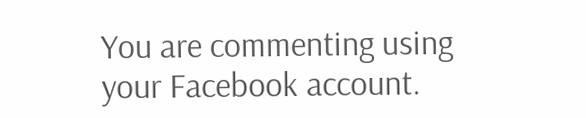You are commenting using your Facebook account.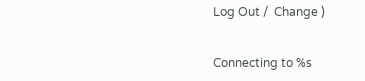Log Out /  Change )


Connecting to %s